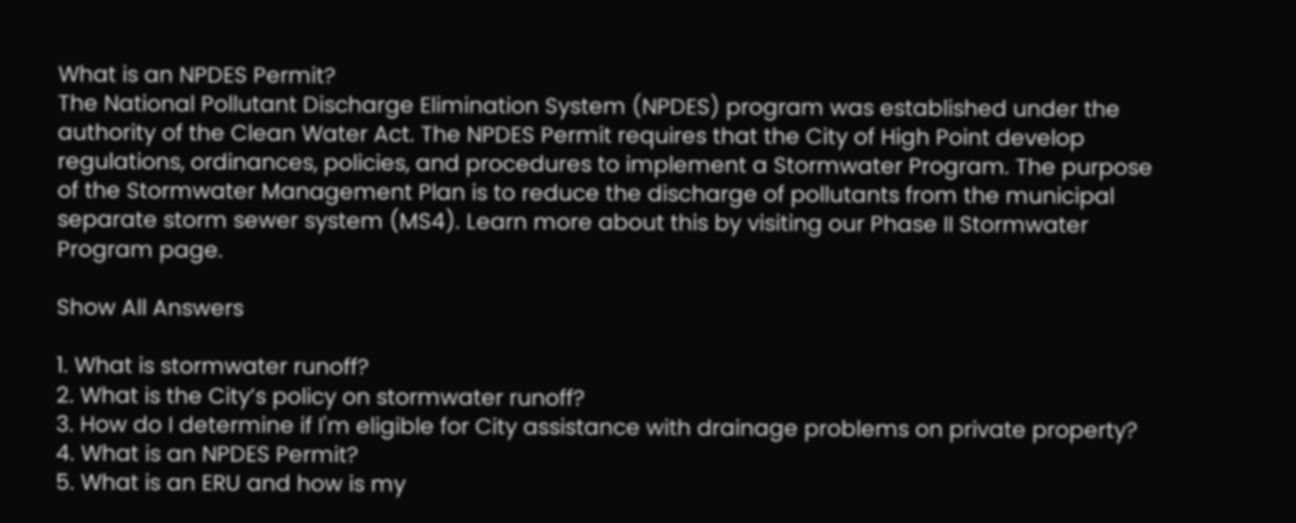What is an NPDES Permit?
The National Pollutant Discharge Elimination System (NPDES) program was established under the authority of the Clean Water Act. The NPDES Permit requires that the City of High Point develop regulations, ordinances, policies, and procedures to implement a Stormwater Program. The purpose of the Stormwater Management Plan is to reduce the discharge of pollutants from the municipal separate storm sewer system (MS4). Learn more about this by visiting our Phase II Stormwater Program page.

Show All Answers

1. What is stormwater runoff?
2. What is the City’s policy on stormwater runoff?
3. How do I determine if I'm eligible for City assistance with drainage problems on private property?
4. What is an NPDES Permit?
5. What is an ERU and how is my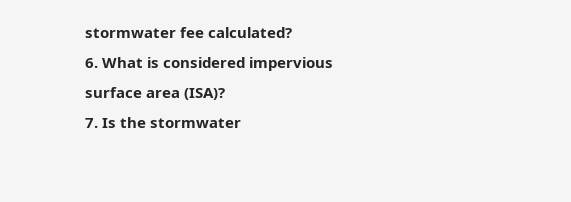stormwater fee calculated?
6. What is considered impervious surface area (ISA)?
7. Is the stormwater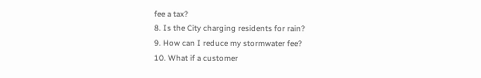fee a tax?
8. Is the City charging residents for rain?
9. How can I reduce my stormwater fee?
10. What if a customer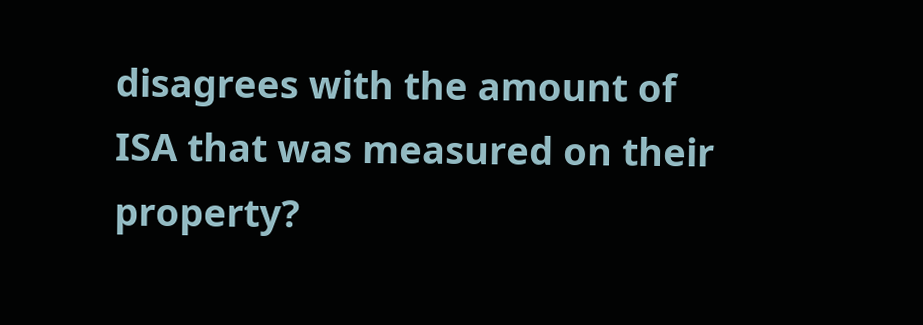disagrees with the amount of ISA that was measured on their property?